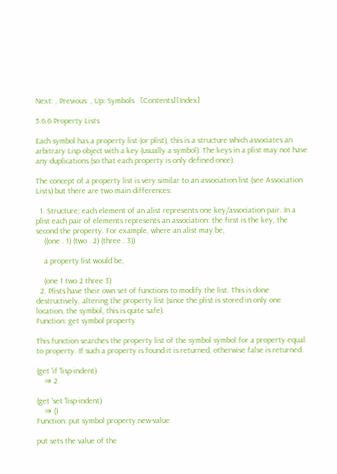Next: , Previous: , Up: Symbols   [Contents][Index]

5.6.6 Property Lists

Each symbol has a property list (or plist), this is a structure which associates an arbitrary Lisp object with a key (usually a symbol). The keys in a plist may not have any duplications (so that each property is only defined once).

The concept of a property list is very similar to an association list (see Association Lists) but there are two main differences:

  1. Structure; each element of an alist represents one key/association pair. In a plist each pair of elements represents an association: the first is the key, the second the property. For example, where an alist may be,
    ((one . 1) (two . 2) (three . 3))

    a property list would be,

    (one 1 two 2 three 3)
  2. Plists have their own set of functions to modify the list. This is done destructively, altering the property list (since the plist is stored in only one location, the symbol, this is quite safe).
Function: get symbol property

This function searches the property list of the symbol symbol for a property equal to property. If such a property is found it is returned, otherwise false is returned.

(get 'if 'lisp-indent)
    ⇒ 2

(get 'set 'lisp-indent)
    ⇒ ()
Function: put symbol property new-value

put sets the value of the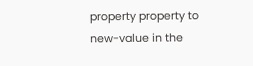property property to new-value in the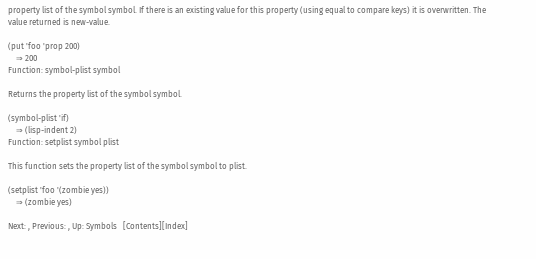property list of the symbol symbol. If there is an existing value for this property (using equal to compare keys) it is overwritten. The value returned is new-value.

(put 'foo 'prop 200)
    ⇒ 200
Function: symbol-plist symbol

Returns the property list of the symbol symbol.

(symbol-plist 'if)
    ⇒ (lisp-indent 2)
Function: setplist symbol plist

This function sets the property list of the symbol symbol to plist.

(setplist 'foo '(zombie yes))
    ⇒ (zombie yes)

Next: , Previous: , Up: Symbols   [Contents][Index]